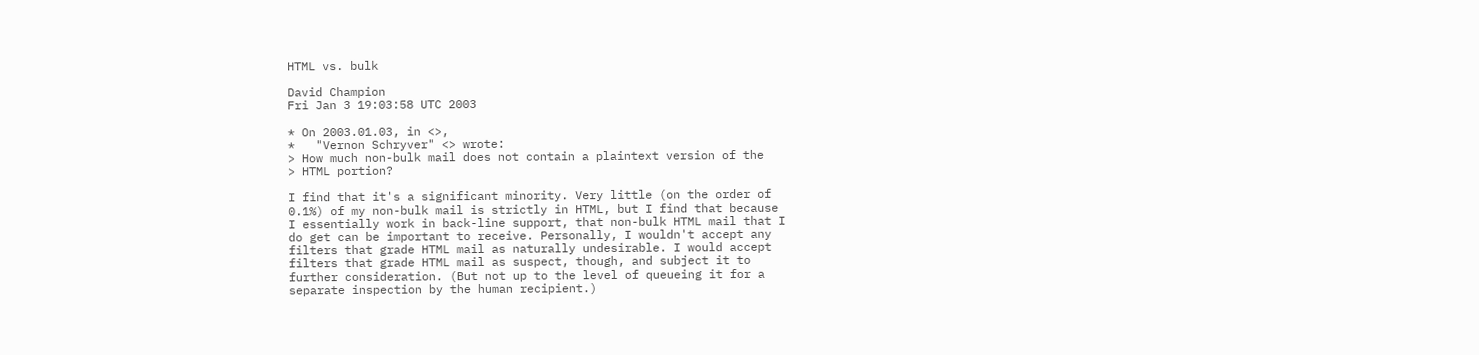HTML vs. bulk

David Champion
Fri Jan 3 19:03:58 UTC 2003

* On 2003.01.03, in <>,
*   "Vernon Schryver" <> wrote:
> How much non-bulk mail does not contain a plaintext version of the
> HTML portion?

I find that it's a significant minority. Very little (on the order of
0.1%) of my non-bulk mail is strictly in HTML, but I find that because
I essentially work in back-line support, that non-bulk HTML mail that I
do get can be important to receive. Personally, I wouldn't accept any
filters that grade HTML mail as naturally undesirable. I would accept
filters that grade HTML mail as suspect, though, and subject it to
further consideration. (But not up to the level of queueing it for a
separate inspection by the human recipient.)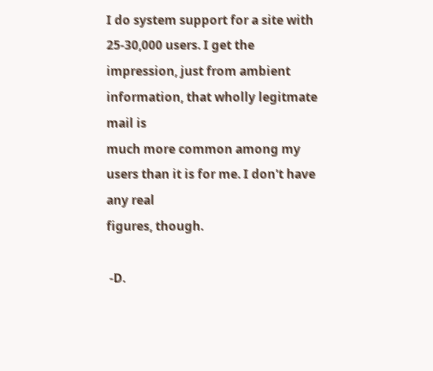I do system support for a site with 25-30,000 users. I get the
impression, just from ambient information, that wholly legitmate mail is
much more common among my users than it is for me. I don't have any real
figures, though.

 -D.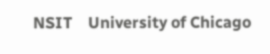NSIT    University of Chicago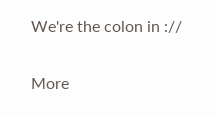We're the colon in ://

More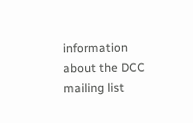information about the DCC mailing list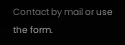Contact by mail or use the form.